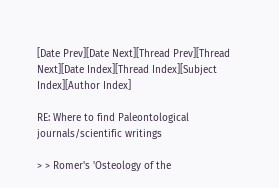[Date Prev][Date Next][Thread Prev][Thread Next][Date Index][Thread Index][Subject Index][Author Index]

RE: Where to find Paleontological journals/scientific writings

> > Romer's 'Osteology of the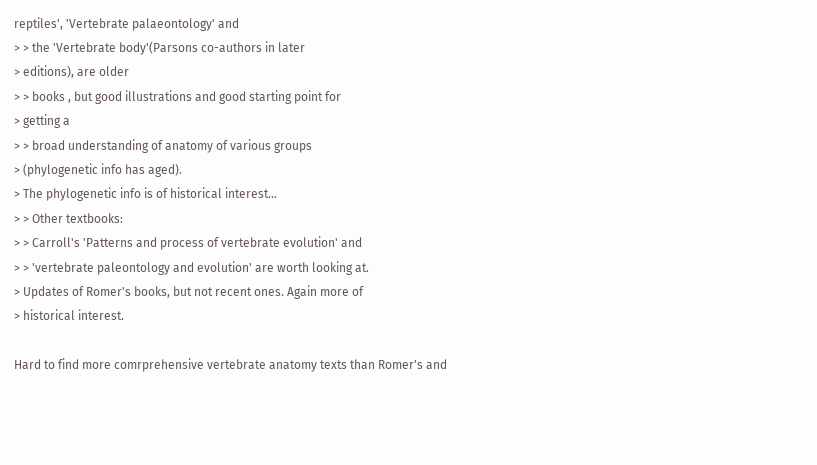reptiles', 'Vertebrate palaeontology' and
> > the 'Vertebrate body'(Parsons co-authors in later
> editions), are older
> > books , but good illustrations and good starting point for
> getting a
> > broad understanding of anatomy of various groups
> (phylogenetic info has aged).
> The phylogenetic info is of historical interest...
> > Other textbooks:
> > Carroll's 'Patterns and process of vertebrate evolution' and
> > 'vertebrate paleontology and evolution' are worth looking at.
> Updates of Romer's books, but not recent ones. Again more of
> historical interest.

Hard to find more comrprehensive vertebrate anatomy texts than Romer's and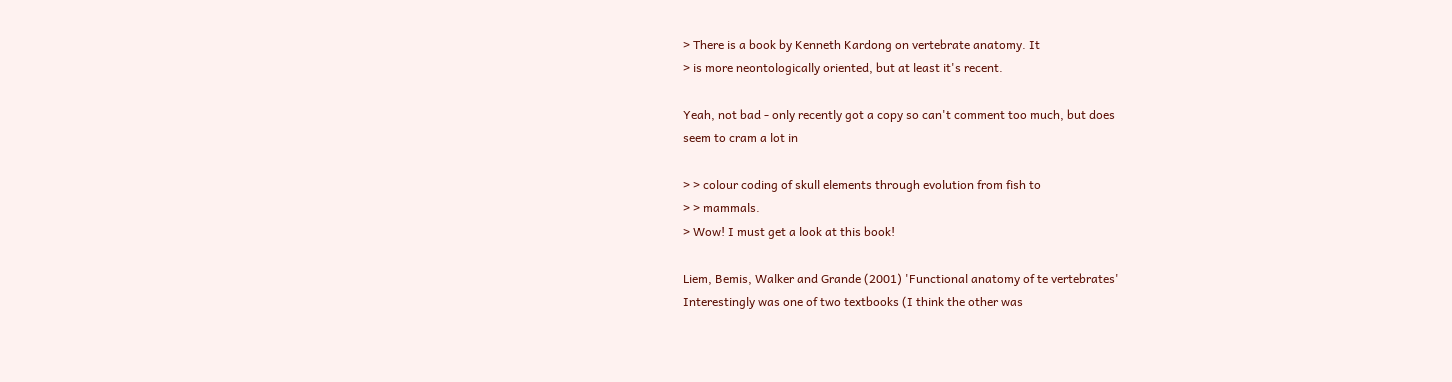> There is a book by Kenneth Kardong on vertebrate anatomy. It
> is more neontologically oriented, but at least it's recent.

Yeah, not bad - only recently got a copy so can't comment too much, but does
seem to cram a lot in

> > colour coding of skull elements through evolution from fish to
> > mammals.
> Wow! I must get a look at this book!

Liem, Bemis, Walker and Grande (2001) 'Functional anatomy of te vertebrates'
Interestingly was one of two textbooks (I think the other was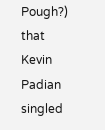Pough?) that
Kevin Padian singled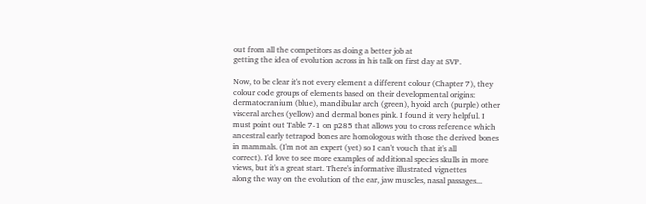out from all the competitors as doing a better job at
getting the idea of evolution across in his talk on first day at SVP.

Now, to be clear it's not every element a different colour (Chapter 7), they
colour code groups of elements based on their developmental origins:
dermatocranium (blue), mandibular arch (green), hyoid arch (purple) other
visceral arches (yellow) and dermal bones pink. I found it very helpful. I
must point out Table 7-1 on p285 that allows you to cross reference which
ancestral early tetrapod bones are homologous with those the derived bones
in mammals. (I'm not an expert (yet) so I can't vouch that it's all
correct). I'd love to see more examples of additional species skulls in more
views, but it's a great start. There's informative illustrated vignettes
along the way on the evolution of the ear, jaw muscles, nasal passages...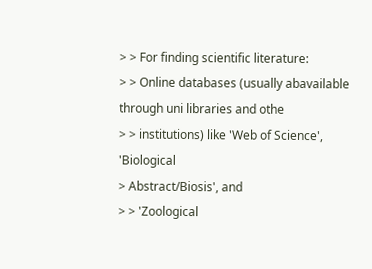> > For finding scientific literature:
> > Online databases (usually abavailable through uni libraries and othe
> > institutions) like 'Web of Science', 'Biological
> Abstract/Biosis', and
> > 'Zoological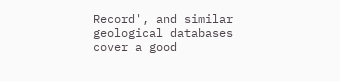Record', and similar geological databases cover a good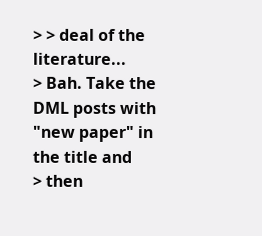> > deal of the literature...
> Bah. Take the DML posts with "new paper" in the title and
> then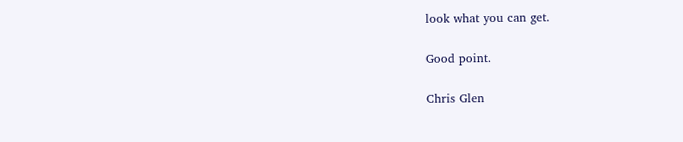look what you can get.

Good point.

Chris Glen